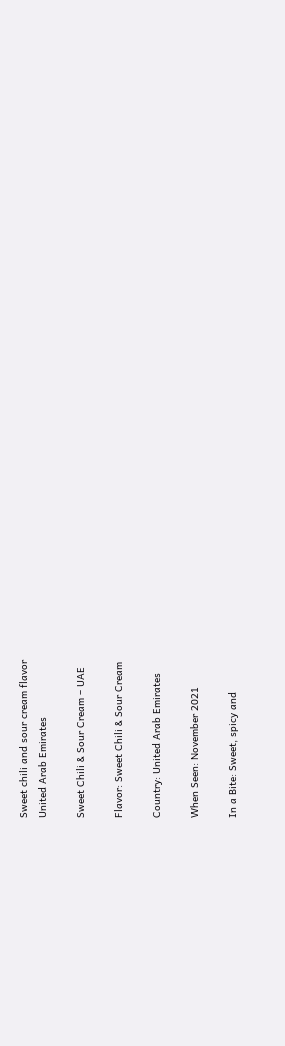Sweet chili and sour cream flavor
United Arab Emirates

Sweet Chili & Sour Cream – UAE

Flavor: Sweet Chili & Sour Cream

Country: United Arab Emirates

When Seen: November 2021

In a Bite: Sweet, spicy and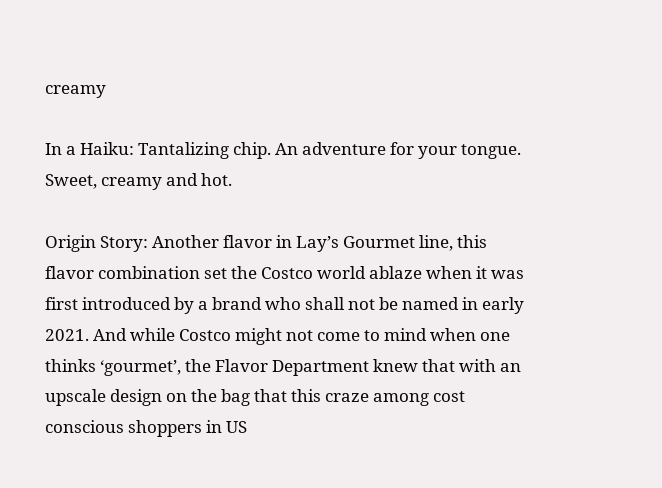creamy

In a Haiku: Tantalizing chip. An adventure for your tongue. Sweet, creamy and hot.

Origin Story: Another flavor in Lay’s Gourmet line, this flavor combination set the Costco world ablaze when it was first introduced by a brand who shall not be named in early 2021. And while Costco might not come to mind when one thinks ‘gourmet’, the Flavor Department knew that with an upscale design on the bag that this craze among cost conscious shoppers in US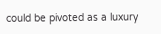could be pivoted as a luxury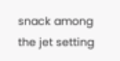snack among the jet setting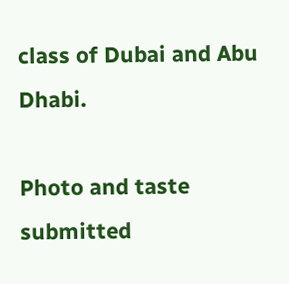class of Dubai and Abu Dhabi.

Photo and taste submitted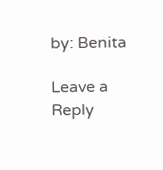by: Benita

Leave a Reply